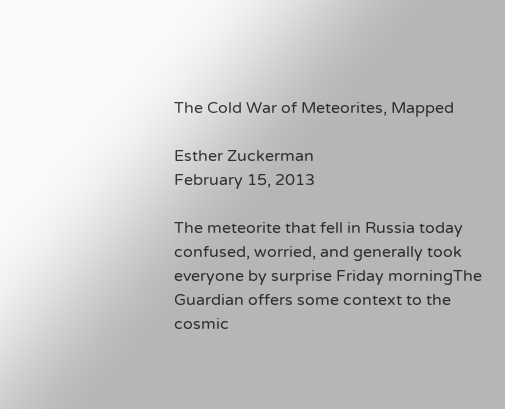The Cold War of Meteorites, Mapped

Esther Zuckerman
February 15, 2013

The meteorite that fell in Russia today confused, worried, and generally took everyone by surprise Friday morningThe Guardian offers some context to the cosmic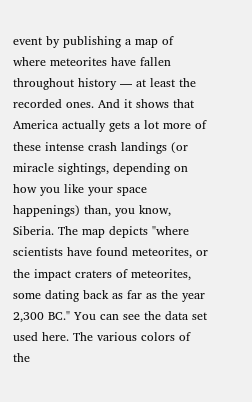event by publishing a map of where meteorites have fallen throughout history — at least the recorded ones. And it shows that America actually gets a lot more of these intense crash landings (or miracle sightings, depending on how you like your space happenings) than, you know, Siberia. The map depicts "where scientists have found meteorites, or the impact craters of meteorites, some dating back as far as the year 2,300 BC." You can see the data set used here. The various colors of the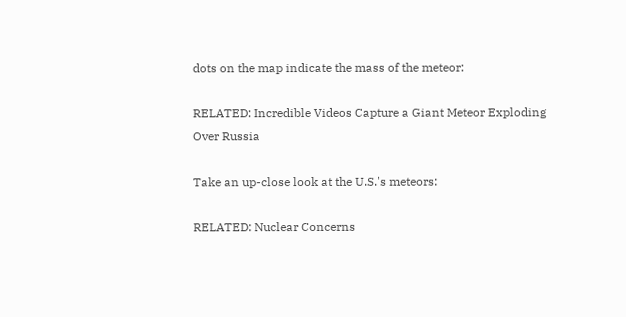dots on the map indicate the mass of the meteor:

RELATED: Incredible Videos Capture a Giant Meteor Exploding Over Russia

Take an up-close look at the U.S.'s meteors:

RELATED: Nuclear Concerns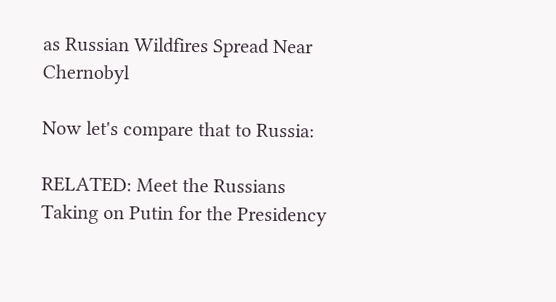as Russian Wildfires Spread Near Chernobyl

Now let's compare that to Russia:

RELATED: Meet the Russians Taking on Putin for the Presidency